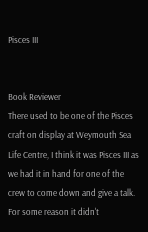Pisces III


Book Reviewer
There used to be one of the Pisces craft on display at Weymouth Sea Life Centre, I think it was Pisces III as we had it in hand for one of the crew to come down and give a talk. For some reason it didn't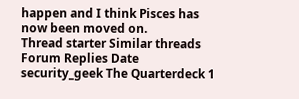happen and I think Pisces has now been moved on.
Thread starter Similar threads Forum Replies Date
security_geek The Quarterdeck 1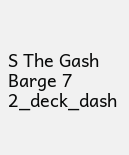S The Gash Barge 7
2_deck_dash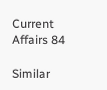Current Affairs 84

Similar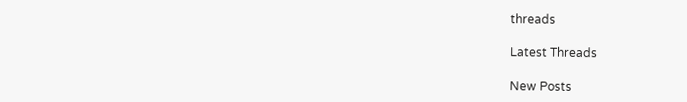threads

Latest Threads

New Posts